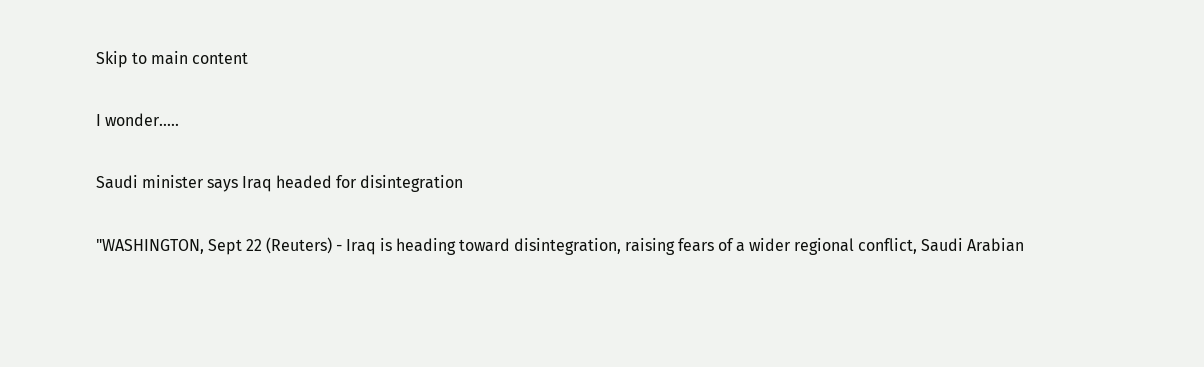Skip to main content

I wonder.....

Saudi minister says Iraq headed for disintegration

"WASHINGTON, Sept 22 (Reuters) - Iraq is heading toward disintegration, raising fears of a wider regional conflict, Saudi Arabian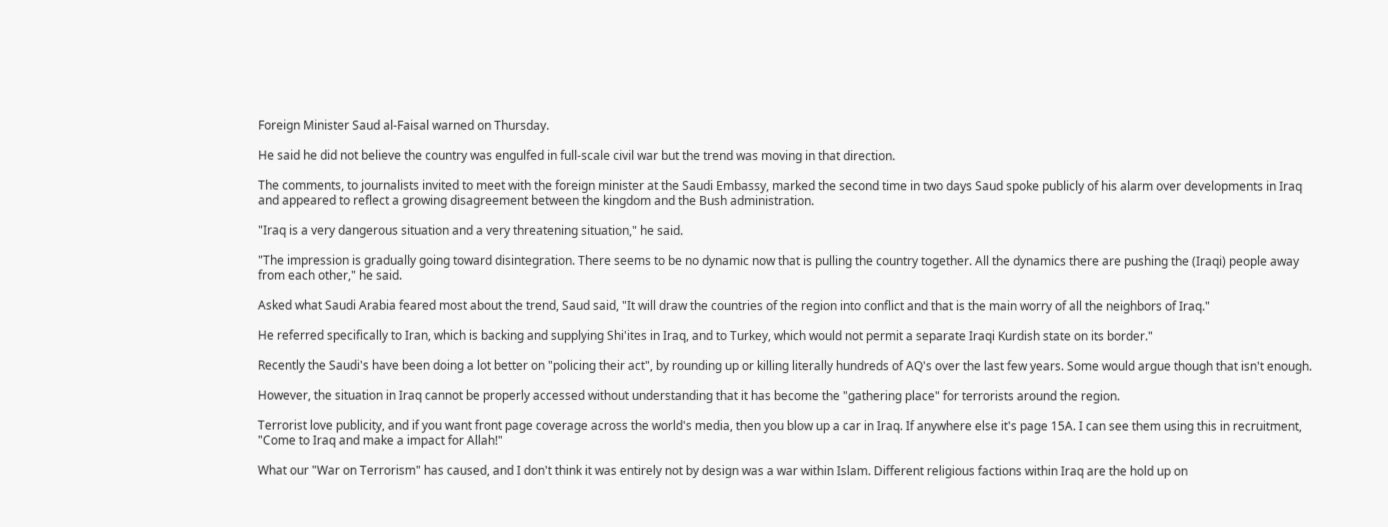Foreign Minister Saud al-Faisal warned on Thursday.

He said he did not believe the country was engulfed in full-scale civil war but the trend was moving in that direction.

The comments, to journalists invited to meet with the foreign minister at the Saudi Embassy, marked the second time in two days Saud spoke publicly of his alarm over developments in Iraq and appeared to reflect a growing disagreement between the kingdom and the Bush administration.

"Iraq is a very dangerous situation and a very threatening situation," he said.

"The impression is gradually going toward disintegration. There seems to be no dynamic now that is pulling the country together. All the dynamics there are pushing the (Iraqi) people away from each other," he said.

Asked what Saudi Arabia feared most about the trend, Saud said, "It will draw the countries of the region into conflict and that is the main worry of all the neighbors of Iraq."

He referred specifically to Iran, which is backing and supplying Shi'ites in Iraq, and to Turkey, which would not permit a separate Iraqi Kurdish state on its border."

Recently the Saudi's have been doing a lot better on "policing their act", by rounding up or killing literally hundreds of AQ's over the last few years. Some would argue though that isn't enough.

However, the situation in Iraq cannot be properly accessed without understanding that it has become the "gathering place" for terrorists around the region.

Terrorist love publicity, and if you want front page coverage across the world's media, then you blow up a car in Iraq. If anywhere else it's page 15A. I can see them using this in recruitment, "Come to Iraq and make a impact for Allah!"

What our "War on Terrorism" has caused, and I don't think it was entirely not by design was a war within Islam. Different religious factions within Iraq are the hold up on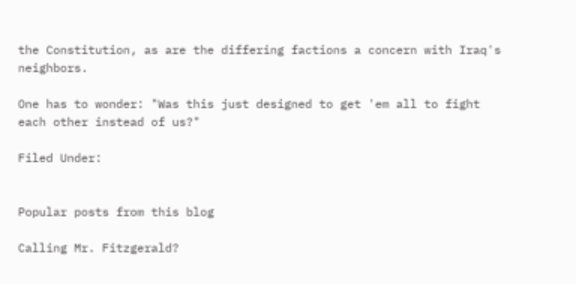the Constitution, as are the differing factions a concern with Iraq's neighbors.

One has to wonder: "Was this just designed to get 'em all to fight each other instead of us?"

Filed Under:


Popular posts from this blog

Calling Mr. Fitzgerald?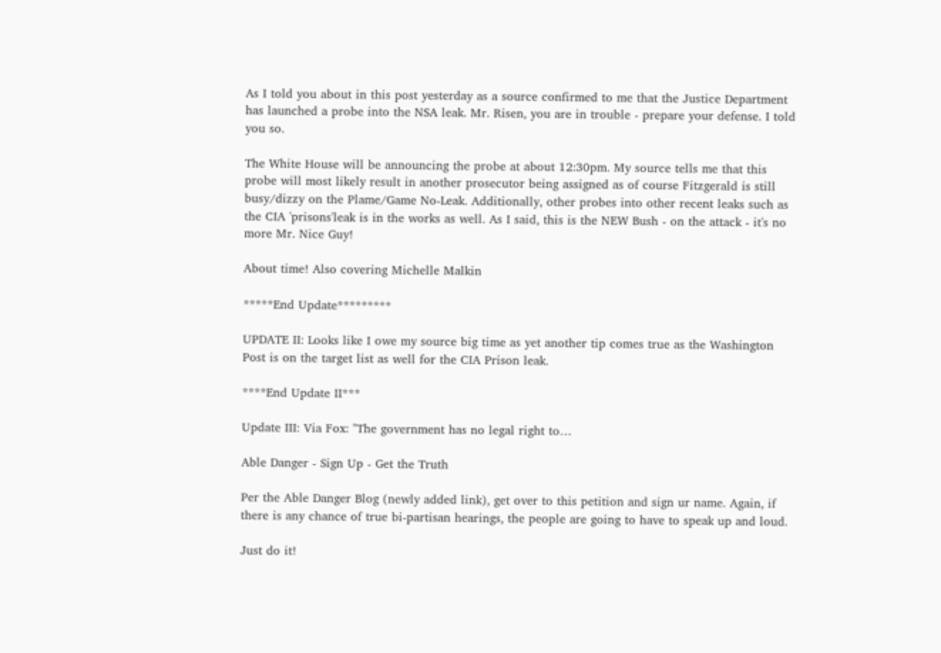As I told you about in this post yesterday as a source confirmed to me that the Justice Department has launched a probe into the NSA leak. Mr. Risen, you are in trouble - prepare your defense. I told you so.

The White House will be announcing the probe at about 12:30pm. My source tells me that this probe will most likely result in another prosecutor being assigned as of course Fitzgerald is still busy/dizzy on the Plame/Game No-Leak. Additionally, other probes into other recent leaks such as the CIA 'prisons'leak is in the works as well. As I said, this is the NEW Bush - on the attack - it's no more Mr. Nice Guy!

About time! Also covering Michelle Malkin

*****End Update*********

UPDATE II: Looks like I owe my source big time as yet another tip comes true as the Washington Post is on the target list as well for the CIA Prison leak.

****End Update II***

Update III: Via Fox: "The government has no legal right to…

Able Danger - Sign Up - Get the Truth

Per the Able Danger Blog (newly added link), get over to this petition and sign ur name. Again, if there is any chance of true bi-partisan hearings, the people are going to have to speak up and loud.

Just do it!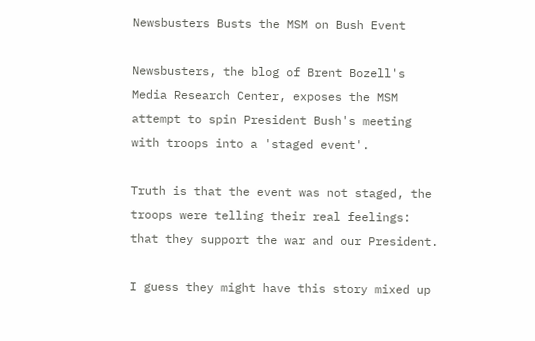Newsbusters Busts the MSM on Bush Event

Newsbusters, the blog of Brent Bozell's Media Research Center, exposes the MSM attempt to spin President Bush's meeting with troops into a 'staged event'.

Truth is that the event was not staged, the troops were telling their real feelings: that they support the war and our President.

I guess they might have this story mixed up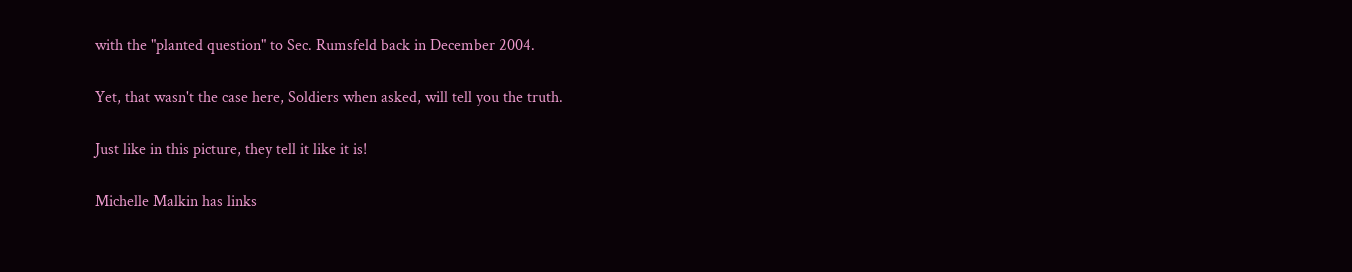with the "planted question" to Sec. Rumsfeld back in December 2004.

Yet, that wasn't the case here, Soldiers when asked, will tell you the truth.

Just like in this picture, they tell it like it is!

Michelle Malkin has links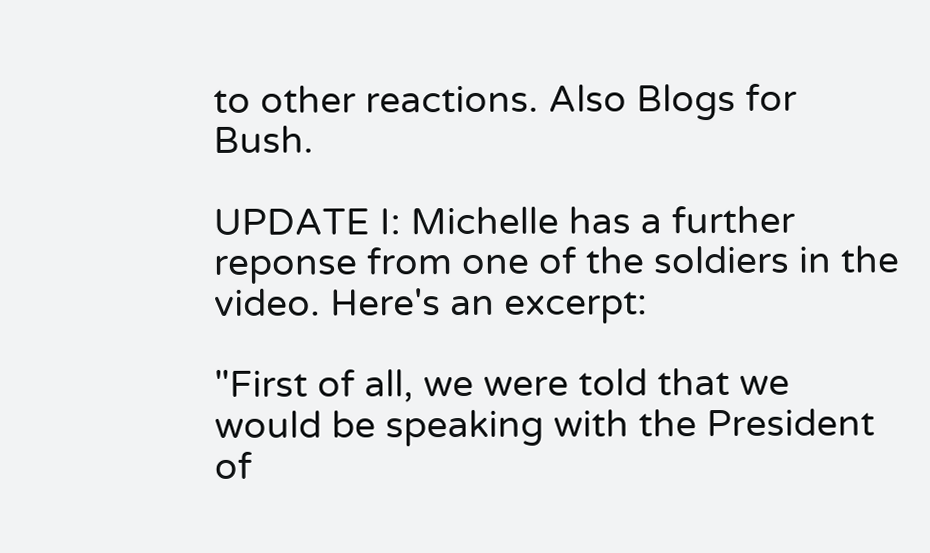to other reactions. Also Blogs for Bush.

UPDATE I: Michelle has a further reponse from one of the soldiers in the video. Here's an excerpt:

"First of all, we were told that we would be speaking with the President of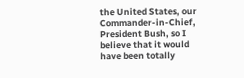the United States, our Commander-in-Chief, President Bush, so I believe that it would have been totally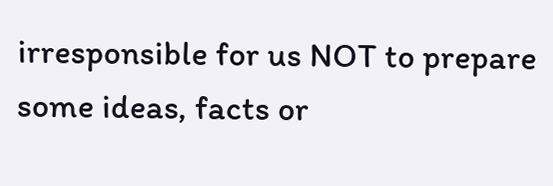irresponsible for us NOT to prepare some ideas, facts or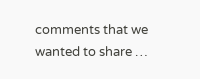comments that we wanted to share …